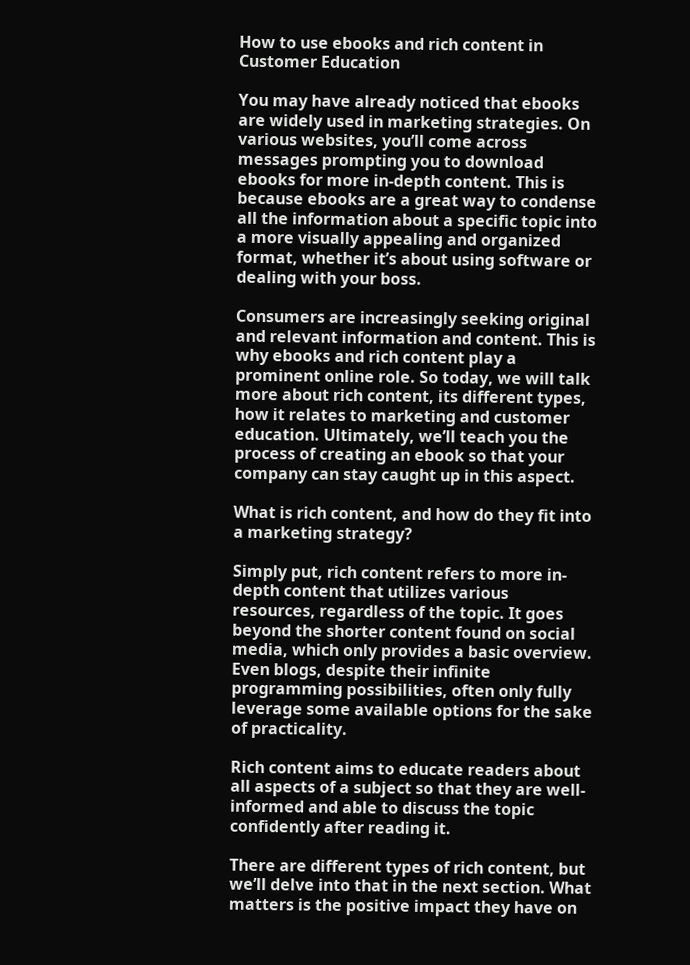How to use ebooks and rich content in Customer Education

You may have already noticed that ebooks are widely used in marketing strategies. On various websites, you’ll come across messages prompting you to download ebooks for more in-depth content. This is because ebooks are a great way to condense all the information about a specific topic into a more visually appealing and organized format, whether it’s about using software or dealing with your boss.

Consumers are increasingly seeking original and relevant information and content. This is why ebooks and rich content play a prominent online role. So today, we will talk more about rich content, its different types, how it relates to marketing and customer education. Ultimately, we’ll teach you the process of creating an ebook so that your company can stay caught up in this aspect.

What is rich content, and how do they fit into a marketing strategy?

Simply put, rich content refers to more in-depth content that utilizes various resources, regardless of the topic. It goes beyond the shorter content found on social media, which only provides a basic overview. Even blogs, despite their infinite programming possibilities, often only fully leverage some available options for the sake of practicality.

Rich content aims to educate readers about all aspects of a subject so that they are well-informed and able to discuss the topic confidently after reading it.

There are different types of rich content, but we’ll delve into that in the next section. What matters is the positive impact they have on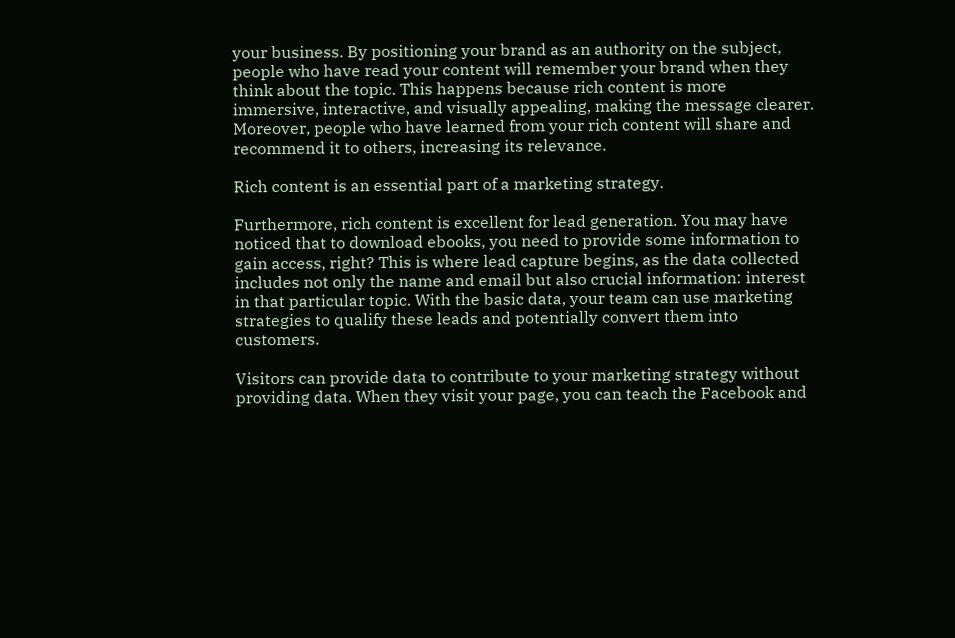your business. By positioning your brand as an authority on the subject, people who have read your content will remember your brand when they think about the topic. This happens because rich content is more immersive, interactive, and visually appealing, making the message clearer. Moreover, people who have learned from your rich content will share and recommend it to others, increasing its relevance.

Rich content is an essential part of a marketing strategy.

Furthermore, rich content is excellent for lead generation. You may have noticed that to download ebooks, you need to provide some information to gain access, right? This is where lead capture begins, as the data collected includes not only the name and email but also crucial information: interest in that particular topic. With the basic data, your team can use marketing strategies to qualify these leads and potentially convert them into customers.

Visitors can provide data to contribute to your marketing strategy without providing data. When they visit your page, you can teach the Facebook and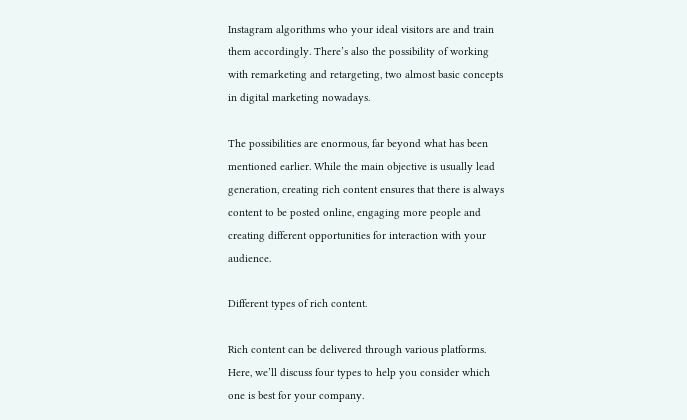Instagram algorithms who your ideal visitors are and train them accordingly. There’s also the possibility of working with remarketing and retargeting, two almost basic concepts in digital marketing nowadays.

The possibilities are enormous, far beyond what has been mentioned earlier. While the main objective is usually lead generation, creating rich content ensures that there is always content to be posted online, engaging more people and creating different opportunities for interaction with your audience.

Different types of rich content.

Rich content can be delivered through various platforms. Here, we’ll discuss four types to help you consider which one is best for your company.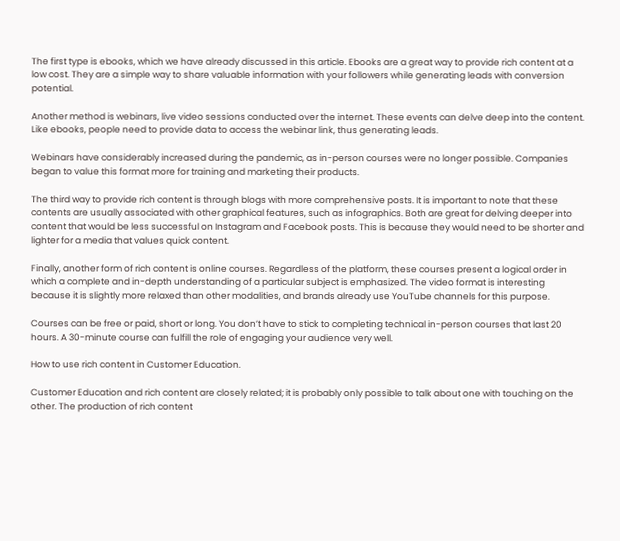The first type is ebooks, which we have already discussed in this article. Ebooks are a great way to provide rich content at a low cost. They are a simple way to share valuable information with your followers while generating leads with conversion potential.

Another method is webinars, live video sessions conducted over the internet. These events can delve deep into the content. Like ebooks, people need to provide data to access the webinar link, thus generating leads.

Webinars have considerably increased during the pandemic, as in-person courses were no longer possible. Companies began to value this format more for training and marketing their products.

The third way to provide rich content is through blogs with more comprehensive posts. It is important to note that these contents are usually associated with other graphical features, such as infographics. Both are great for delving deeper into content that would be less successful on Instagram and Facebook posts. This is because they would need to be shorter and lighter for a media that values quick content.

Finally, another form of rich content is online courses. Regardless of the platform, these courses present a logical order in which a complete and in-depth understanding of a particular subject is emphasized. The video format is interesting because it is slightly more relaxed than other modalities, and brands already use YouTube channels for this purpose.

Courses can be free or paid, short or long. You don’t have to stick to completing technical in-person courses that last 20 hours. A 30-minute course can fulfill the role of engaging your audience very well.

How to use rich content in Customer Education.

Customer Education and rich content are closely related; it is probably only possible to talk about one with touching on the other. The production of rich content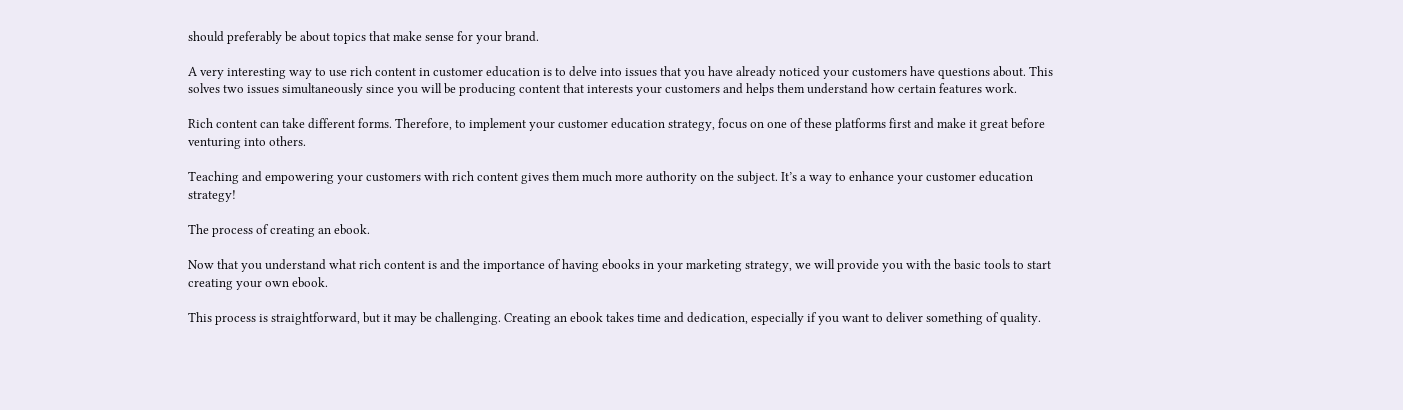should preferably be about topics that make sense for your brand.

A very interesting way to use rich content in customer education is to delve into issues that you have already noticed your customers have questions about. This solves two issues simultaneously since you will be producing content that interests your customers and helps them understand how certain features work.

Rich content can take different forms. Therefore, to implement your customer education strategy, focus on one of these platforms first and make it great before venturing into others.

Teaching and empowering your customers with rich content gives them much more authority on the subject. It’s a way to enhance your customer education strategy!

The process of creating an ebook.

Now that you understand what rich content is and the importance of having ebooks in your marketing strategy, we will provide you with the basic tools to start creating your own ebook.

This process is straightforward, but it may be challenging. Creating an ebook takes time and dedication, especially if you want to deliver something of quality.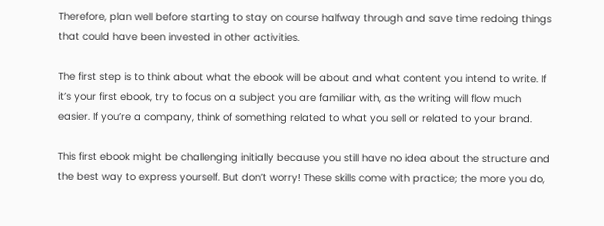Therefore, plan well before starting to stay on course halfway through and save time redoing things that could have been invested in other activities.

The first step is to think about what the ebook will be about and what content you intend to write. If it’s your first ebook, try to focus on a subject you are familiar with, as the writing will flow much easier. If you’re a company, think of something related to what you sell or related to your brand.

This first ebook might be challenging initially because you still have no idea about the structure and the best way to express yourself. But don’t worry! These skills come with practice; the more you do,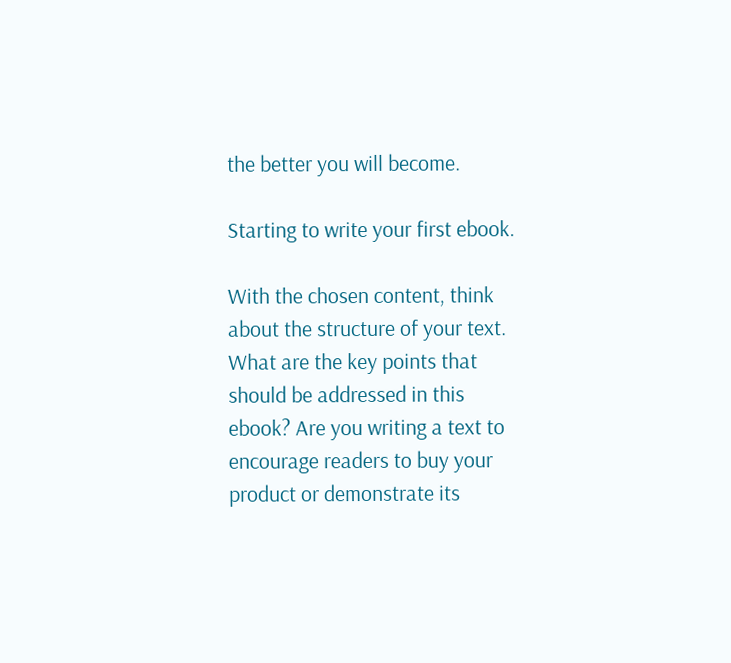the better you will become.

Starting to write your first ebook.

With the chosen content, think about the structure of your text. What are the key points that should be addressed in this ebook? Are you writing a text to encourage readers to buy your product or demonstrate its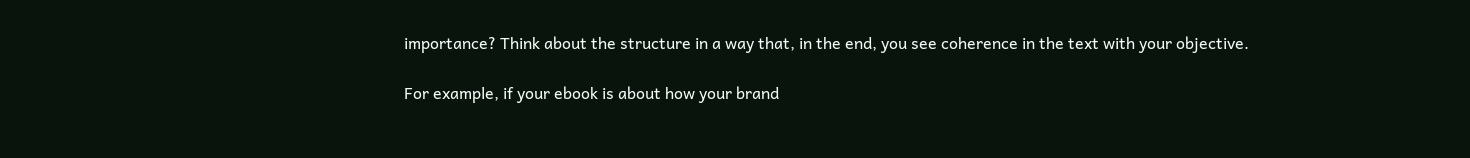importance? Think about the structure in a way that, in the end, you see coherence in the text with your objective.

For example, if your ebook is about how your brand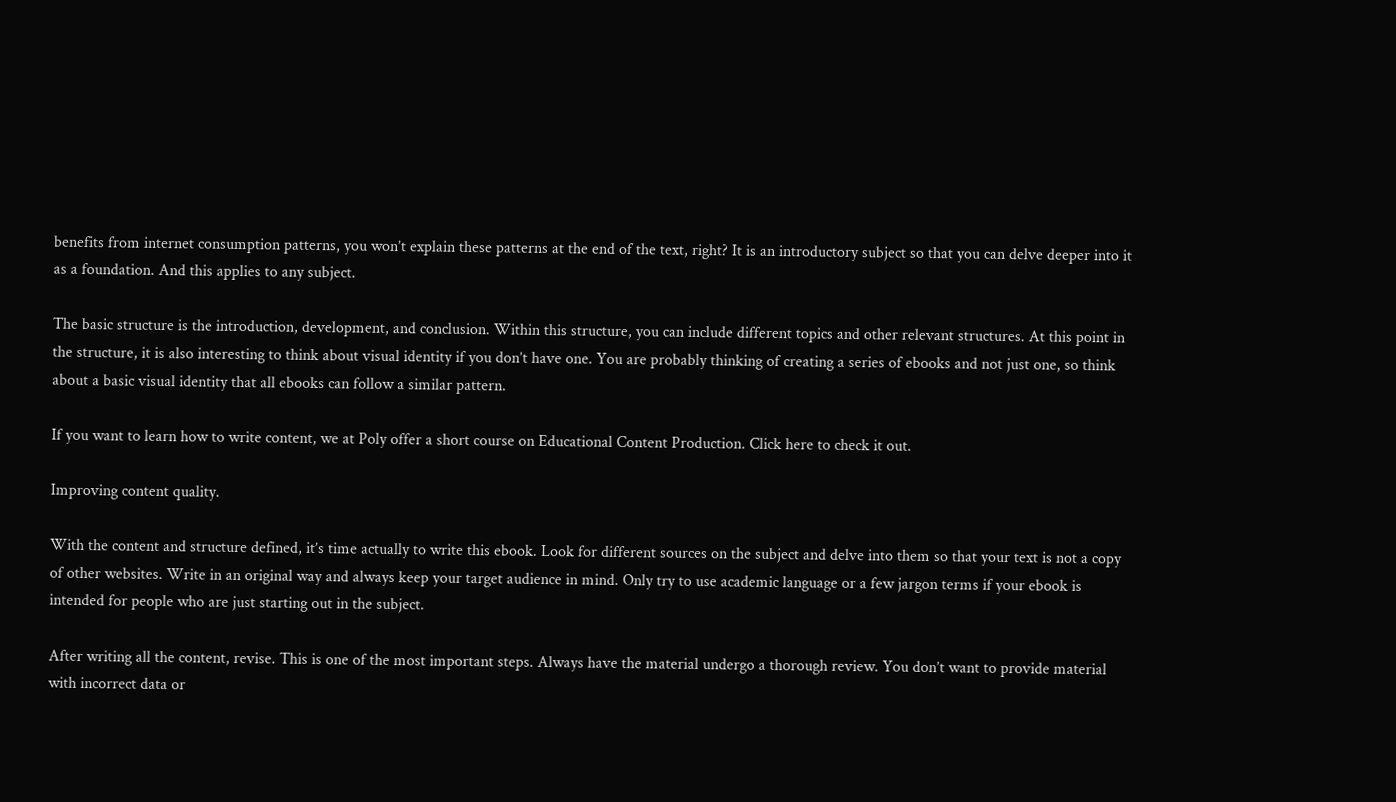benefits from internet consumption patterns, you won’t explain these patterns at the end of the text, right? It is an introductory subject so that you can delve deeper into it as a foundation. And this applies to any subject.

The basic structure is the introduction, development, and conclusion. Within this structure, you can include different topics and other relevant structures. At this point in the structure, it is also interesting to think about visual identity if you don’t have one. You are probably thinking of creating a series of ebooks and not just one, so think about a basic visual identity that all ebooks can follow a similar pattern.

If you want to learn how to write content, we at Poly offer a short course on Educational Content Production. Click here to check it out.

Improving content quality.

With the content and structure defined, it’s time actually to write this ebook. Look for different sources on the subject and delve into them so that your text is not a copy of other websites. Write in an original way and always keep your target audience in mind. Only try to use academic language or a few jargon terms if your ebook is intended for people who are just starting out in the subject.

After writing all the content, revise. This is one of the most important steps. Always have the material undergo a thorough review. You don’t want to provide material with incorrect data or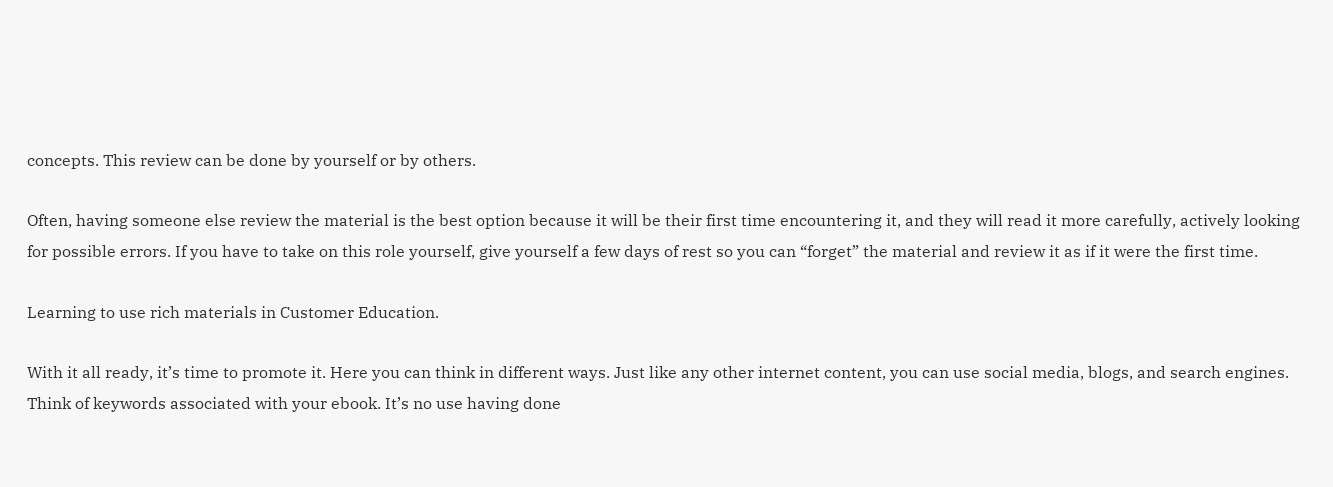concepts. This review can be done by yourself or by others.

Often, having someone else review the material is the best option because it will be their first time encountering it, and they will read it more carefully, actively looking for possible errors. If you have to take on this role yourself, give yourself a few days of rest so you can “forget” the material and review it as if it were the first time.

Learning to use rich materials in Customer Education.

With it all ready, it’s time to promote it. Here you can think in different ways. Just like any other internet content, you can use social media, blogs, and search engines. Think of keywords associated with your ebook. It’s no use having done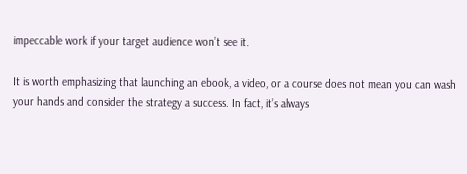impeccable work if your target audience won’t see it.

It is worth emphasizing that launching an ebook, a video, or a course does not mean you can wash your hands and consider the strategy a success. In fact, it’s always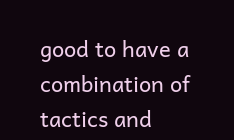good to have a combination of tactics and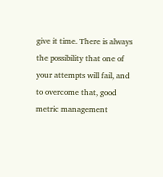give it time. There is always the possibility that one of your attempts will fail, and to overcome that, good metric management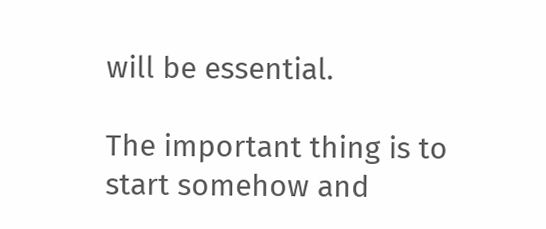will be essential.

The important thing is to start somehow and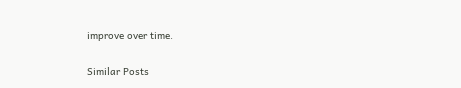improve over time.

Similar Posts